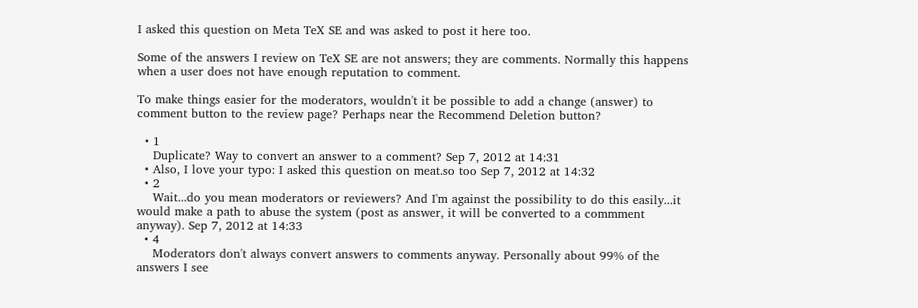I asked this question on Meta TeX SE and was asked to post it here too.

Some of the answers I review on TeX SE are not answers; they are comments. Normally this happens when a user does not have enough reputation to comment.

To make things easier for the moderators, wouldn't it be possible to add a change (answer) to comment button to the review page? Perhaps near the Recommend Deletion button?

  • 1
    Duplicate? Way to convert an answer to a comment? Sep 7, 2012 at 14:31
  • Also, I love your typo: I asked this question on meat.so too Sep 7, 2012 at 14:32
  • 2
    Wait...do you mean moderators or reviewers? And I'm against the possibility to do this easily...it would make a path to abuse the system (post as answer, it will be converted to a commment anyway). Sep 7, 2012 at 14:33
  • 4
    Moderators don't always convert answers to comments anyway. Personally about 99% of the answers I see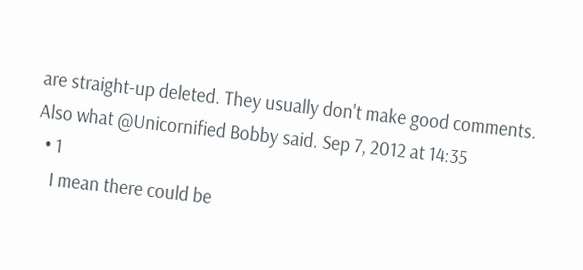are straight-up deleted. They usually don't make good comments. Also what @Unicornified Bobby said. Sep 7, 2012 at 14:35
  • 1
    I mean there could be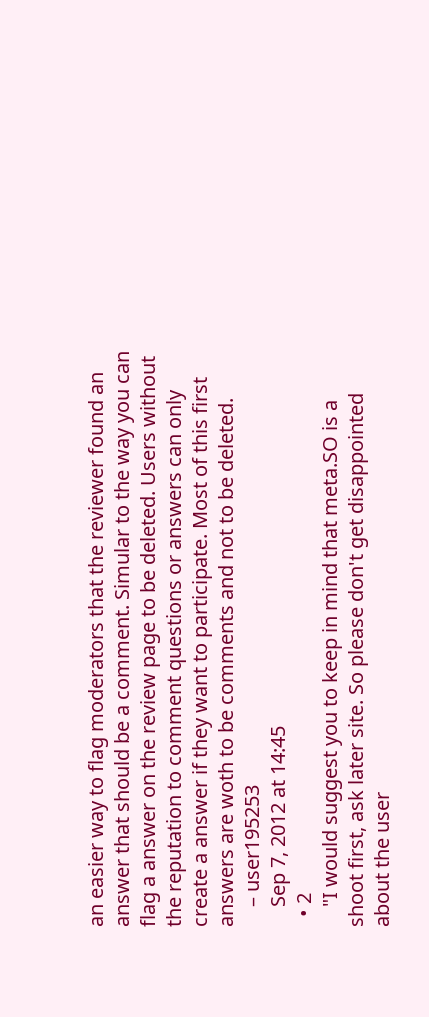an easier way to flag moderators that the reviewer found an answer that should be a comment. Simular to the way you can flag a answer on the review page to be deleted. Users without the reputation to comment questions or answers can only create a answer if they want to participate. Most of this first answers are woth to be comments and not to be deleted.
    – user195253
    Sep 7, 2012 at 14:45
  • 2
    "I would suggest you to keep in mind that meta.SO is a shoot first, ask later site. So please don't get disappointed about the user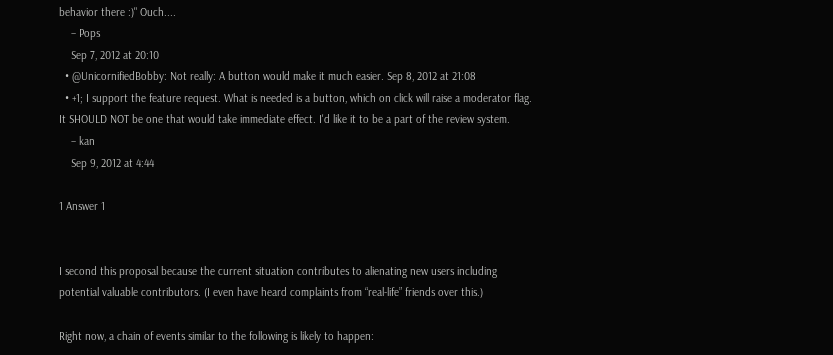behavior there :)" Ouch....
    – Pops
    Sep 7, 2012 at 20:10
  • @UnicornifiedBobby: Not really: A button would make it much easier. Sep 8, 2012 at 21:08
  • +1; I support the feature request. What is needed is a button, which on click will raise a moderator flag. It SHOULD NOT be one that would take immediate effect. I'd like it to be a part of the review system.
    – kan
    Sep 9, 2012 at 4:44

1 Answer 1


I second this proposal because the current situation contributes to alienating new users including potential valuable contributors. (I even have heard complaints from “real-life” friends over this.)

Right now, a chain of events similar to the following is likely to happen: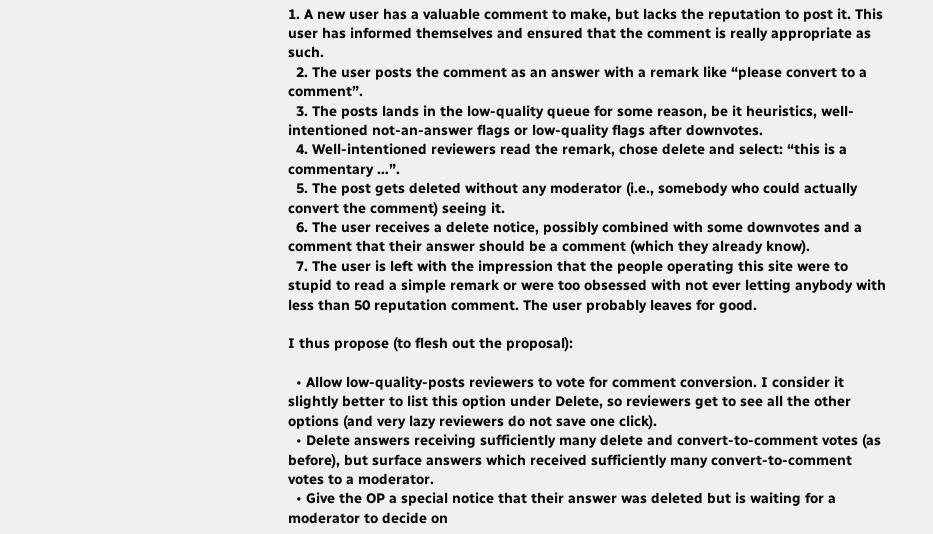1. A new user has a valuable comment to make, but lacks the reputation to post it. This user has informed themselves and ensured that the comment is really appropriate as such.
  2. The user posts the comment as an answer with a remark like “please convert to a comment”.
  3. The posts lands in the low-quality queue for some reason, be it heuristics, well-intentioned not-an-answer flags or low-quality flags after downvotes.
  4. Well-intentioned reviewers read the remark, chose delete and select: “this is a commentary …”.
  5. The post gets deleted without any moderator (i.e., somebody who could actually convert the comment) seeing it.
  6. The user receives a delete notice, possibly combined with some downvotes and a comment that their answer should be a comment (which they already know).
  7. The user is left with the impression that the people operating this site were to stupid to read a simple remark or were too obsessed with not ever letting anybody with less than 50 reputation comment. The user probably leaves for good.

I thus propose (to flesh out the proposal):

  • Allow low-quality-posts reviewers to vote for comment conversion. I consider it slightly better to list this option under Delete, so reviewers get to see all the other options (and very lazy reviewers do not save one click).
  • Delete answers receiving sufficiently many delete and convert-to-comment votes (as before), but surface answers which received sufficiently many convert-to-comment votes to a moderator.
  • Give the OP a special notice that their answer was deleted but is waiting for a moderator to decide on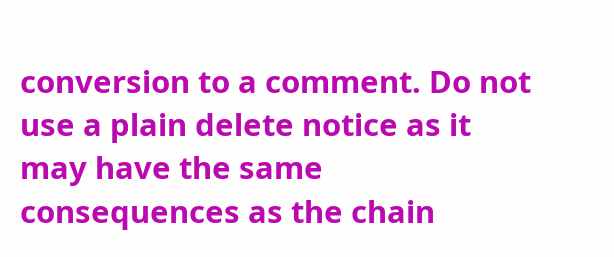conversion to a comment. Do not use a plain delete notice as it may have the same consequences as the chain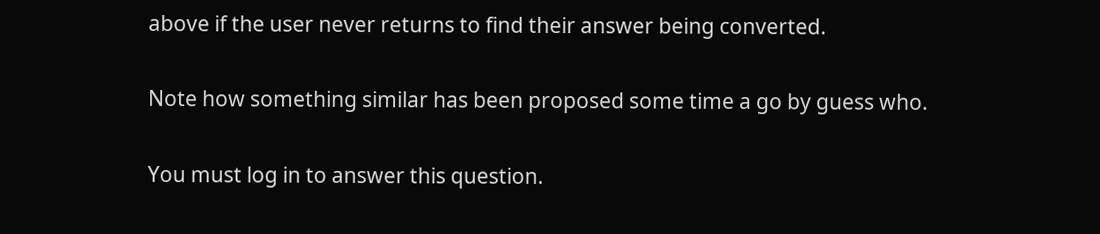above if the user never returns to find their answer being converted.

Note how something similar has been proposed some time a go by guess who.

You must log in to answer this question.